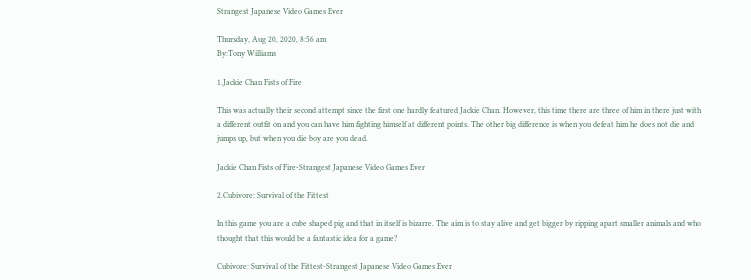Strangest Japanese Video Games Ever

Thursday, Aug 20, 2020, 8:56 am
By:Tony Williams

1.Jackie Chan Fists of Fire

This was actually their second attempt since the first one hardly featured Jackie Chan. However, this time there are three of him in there just with a different outfit on and you can have him fighting himself at different points. The other big difference is when you defeat him he does not die and jumps up, but when you die boy are you dead.

Jackie Chan Fists of Fire-Strangest Japanese Video Games Ever

2.Cubivore: Survival of the Fittest

In this game you are a cube shaped pig and that in itself is bizarre. The aim is to stay alive and get bigger by ripping apart smaller animals and who thought that this would be a fantastic idea for a game?

Cubivore: Survival of the Fittest-Strangest Japanese Video Games Ever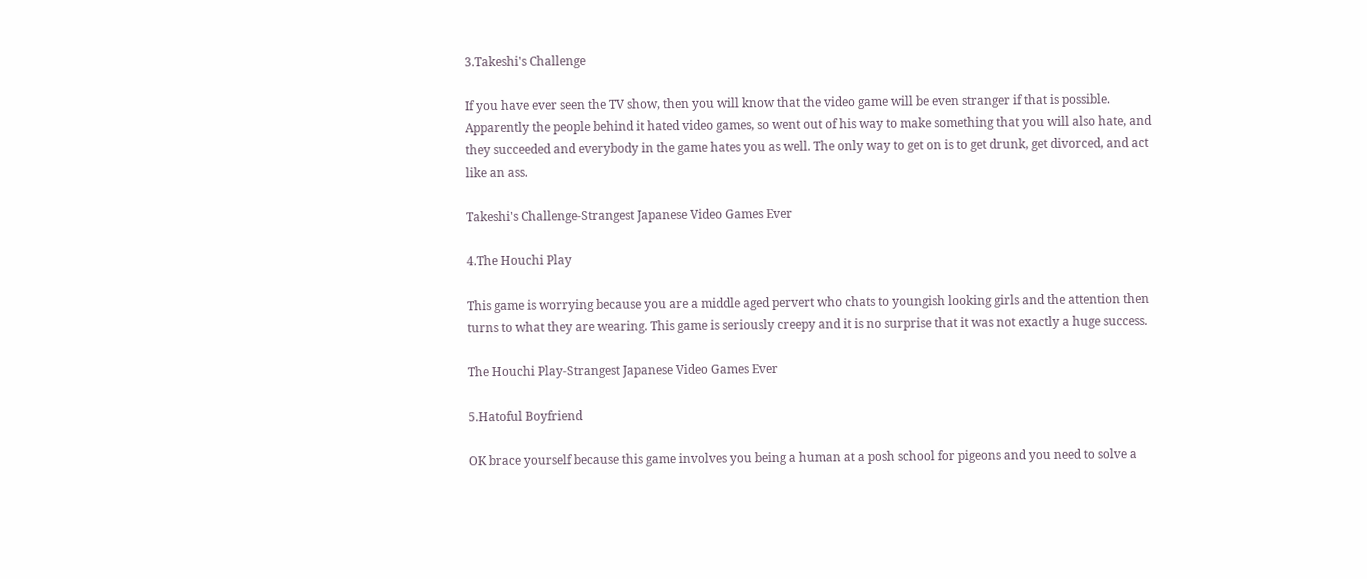3.Takeshi's Challenge

If you have ever seen the TV show, then you will know that the video game will be even stranger if that is possible. Apparently the people behind it hated video games, so went out of his way to make something that you will also hate, and they succeeded and everybody in the game hates you as well. The only way to get on is to get drunk, get divorced, and act like an ass.

Takeshi's Challenge-Strangest Japanese Video Games Ever

4.The Houchi Play

This game is worrying because you are a middle aged pervert who chats to youngish looking girls and the attention then turns to what they are wearing. This game is seriously creepy and it is no surprise that it was not exactly a huge success.

The Houchi Play-Strangest Japanese Video Games Ever

5.Hatoful Boyfriend

OK brace yourself because this game involves you being a human at a posh school for pigeons and you need to solve a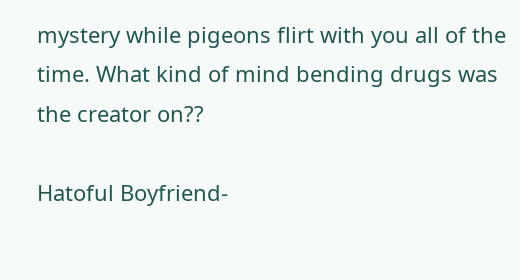mystery while pigeons flirt with you all of the time. What kind of mind bending drugs was the creator on??

Hatoful Boyfriend-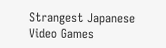Strangest Japanese Video Games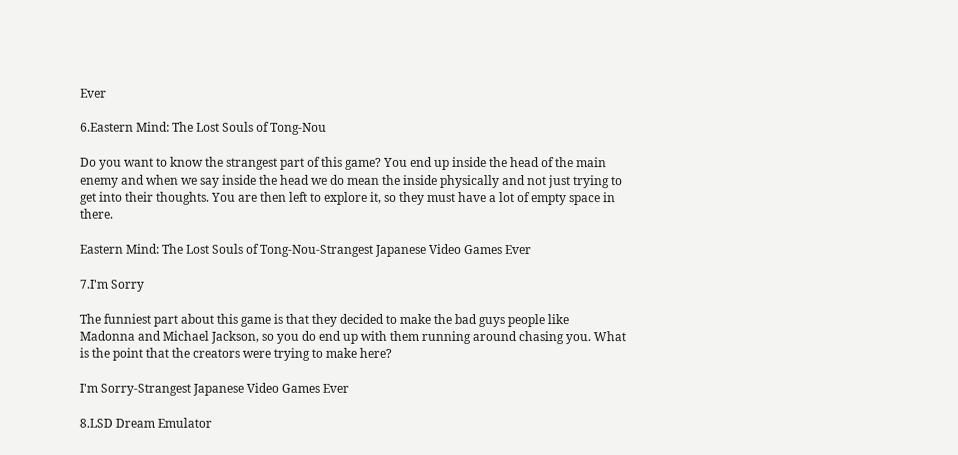Ever

6.Eastern Mind: The Lost Souls of Tong-Nou

Do you want to know the strangest part of this game? You end up inside the head of the main enemy and when we say inside the head we do mean the inside physically and not just trying to get into their thoughts. You are then left to explore it, so they must have a lot of empty space in there.

Eastern Mind: The Lost Souls of Tong-Nou-Strangest Japanese Video Games Ever

7.I'm Sorry

The funniest part about this game is that they decided to make the bad guys people like Madonna and Michael Jackson, so you do end up with them running around chasing you. What is the point that the creators were trying to make here?

I'm Sorry-Strangest Japanese Video Games Ever

8.LSD Dream Emulator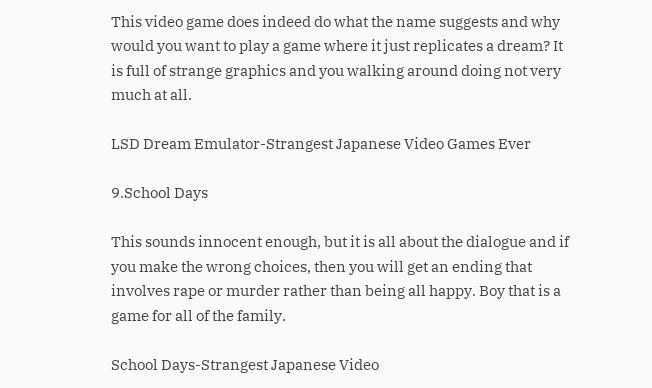This video game does indeed do what the name suggests and why would you want to play a game where it just replicates a dream? It is full of strange graphics and you walking around doing not very much at all.

LSD Dream Emulator-Strangest Japanese Video Games Ever

9.School Days

This sounds innocent enough, but it is all about the dialogue and if you make the wrong choices, then you will get an ending that involves rape or murder rather than being all happy. Boy that is a game for all of the family.

School Days-Strangest Japanese Video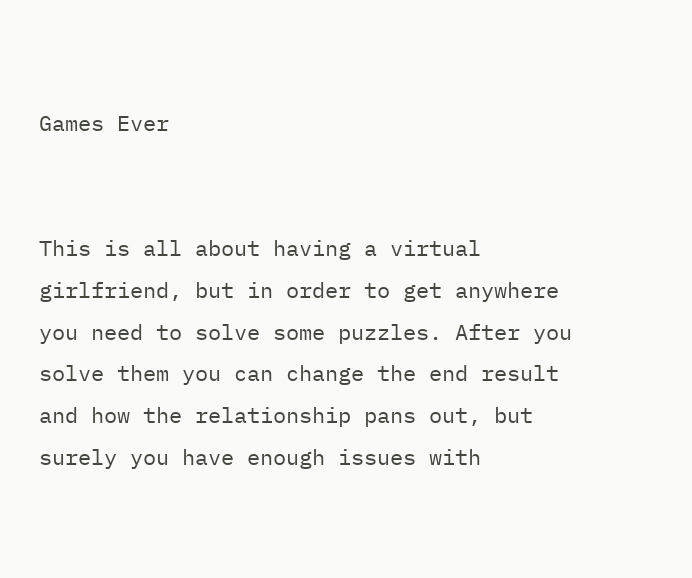Games Ever


This is all about having a virtual girlfriend, but in order to get anywhere you need to solve some puzzles. After you solve them you can change the end result and how the relationship pans out, but surely you have enough issues with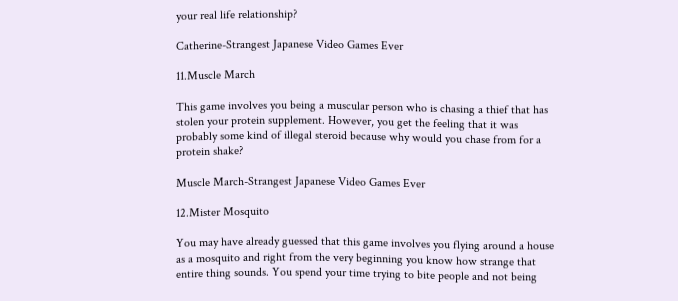your real life relationship?

Catherine-Strangest Japanese Video Games Ever

11.Muscle March

This game involves you being a muscular person who is chasing a thief that has stolen your protein supplement. However, you get the feeling that it was probably some kind of illegal steroid because why would you chase from for a protein shake?

Muscle March-Strangest Japanese Video Games Ever

12.Mister Mosquito

You may have already guessed that this game involves you flying around a house as a mosquito and right from the very beginning you know how strange that entire thing sounds. You spend your time trying to bite people and not being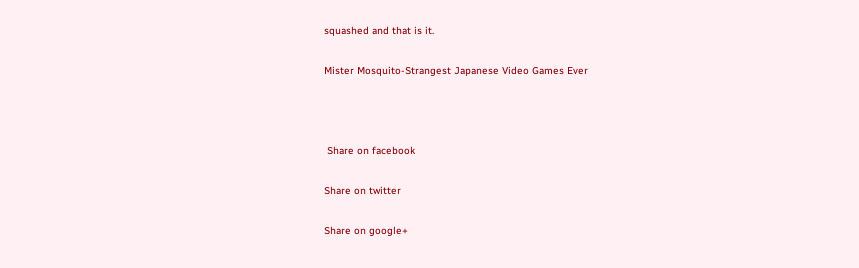squashed and that is it.

Mister Mosquito-Strangest Japanese Video Games Ever



 Share on facebook

Share on twitter

Share on google+